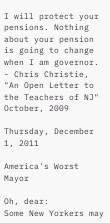I will protect your pensions. Nothing about your pension is going to change when I am governor. - Chris Christie, "An Open Letter to the Teachers of NJ" October, 2009

Thursday, December 1, 2011

America's Worst Mayor

Oh, dear:
Some New Yorkers may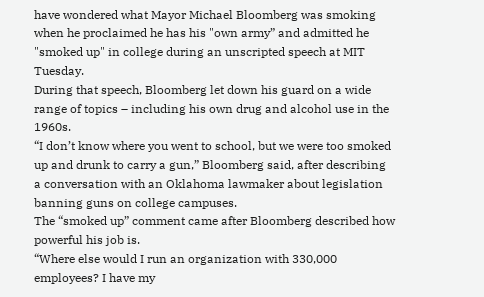have wondered what Mayor Michael Bloomberg was smoking when he proclaimed he has his "own army” and admitted he "smoked up" in college during an unscripted speech at MIT Tuesday.
During that speech, Bloomberg let down his guard on a wide range of topics – including his own drug and alcohol use in the 1960s.
“I don’t know where you went to school, but we were too smoked up and drunk to carry a gun,” Bloomberg said, after describing a conversation with an Oklahoma lawmaker about legislation banning guns on college campuses.
The “smoked up” comment came after Bloomberg described how powerful his job is.
“Where else would I run an organization with 330,000 employees? I have my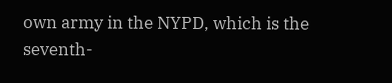own army in the NYPD, which is the seventh-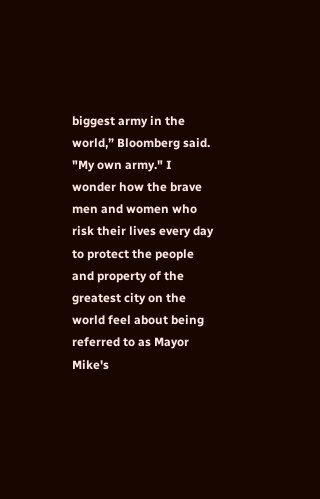biggest army in the world,” Bloomberg said.
"My own army." I wonder how the brave men and women who risk their lives every day to protect the people and property of the greatest city on the world feel about being referred to as Mayor Mike's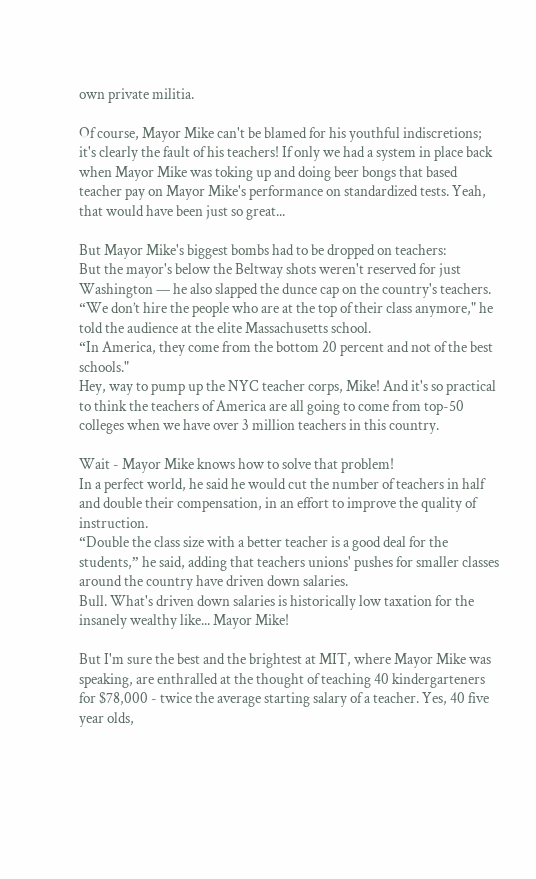own private militia.

Of course, Mayor Mike can't be blamed for his youthful indiscretions; it's clearly the fault of his teachers! If only we had a system in place back when Mayor Mike was toking up and doing beer bongs that based teacher pay on Mayor Mike's performance on standardized tests. Yeah, that would have been just so great...

But Mayor Mike's biggest bombs had to be dropped on teachers:
But the mayor's below the Beltway shots weren't reserved for just Washington — he also slapped the dunce cap on the country's teachers.
“We don’t hire the people who are at the top of their class anymore," he told the audience at the elite Massachusetts school.
“In America, they come from the bottom 20 percent and not of the best schools."
Hey, way to pump up the NYC teacher corps, Mike! And it's so practical to think the teachers of America are all going to come from top-50 colleges when we have over 3 million teachers in this country.

Wait - Mayor Mike knows how to solve that problem!
In a perfect world, he said he would cut the number of teachers in half and double their compensation, in an effort to improve the quality of instruction.
“Double the class size with a better teacher is a good deal for the students,” he said, adding that teachers unions' pushes for smaller classes around the country have driven down salaries.
Bull. What's driven down salaries is historically low taxation for the insanely wealthy like... Mayor Mike!

But I'm sure the best and the brightest at MIT, where Mayor Mike was speaking, are enthralled at the thought of teaching 40 kindergarteners for $78,000 - twice the average starting salary of a teacher. Yes, 40 five year olds,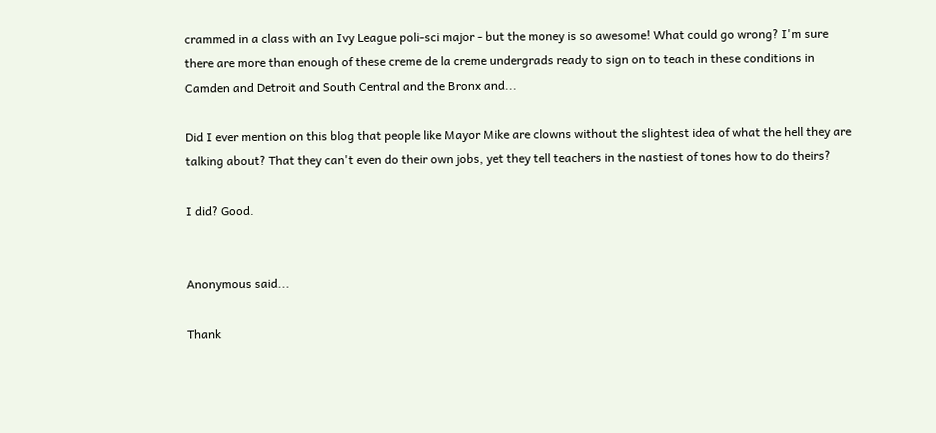crammed in a class with an Ivy League poli-sci major - but the money is so awesome! What could go wrong? I'm sure there are more than enough of these creme de la creme undergrads ready to sign on to teach in these conditions in Camden and Detroit and South Central and the Bronx and...

Did I ever mention on this blog that people like Mayor Mike are clowns without the slightest idea of what the hell they are talking about? That they can't even do their own jobs, yet they tell teachers in the nastiest of tones how to do theirs?

I did? Good.


Anonymous said...

Thank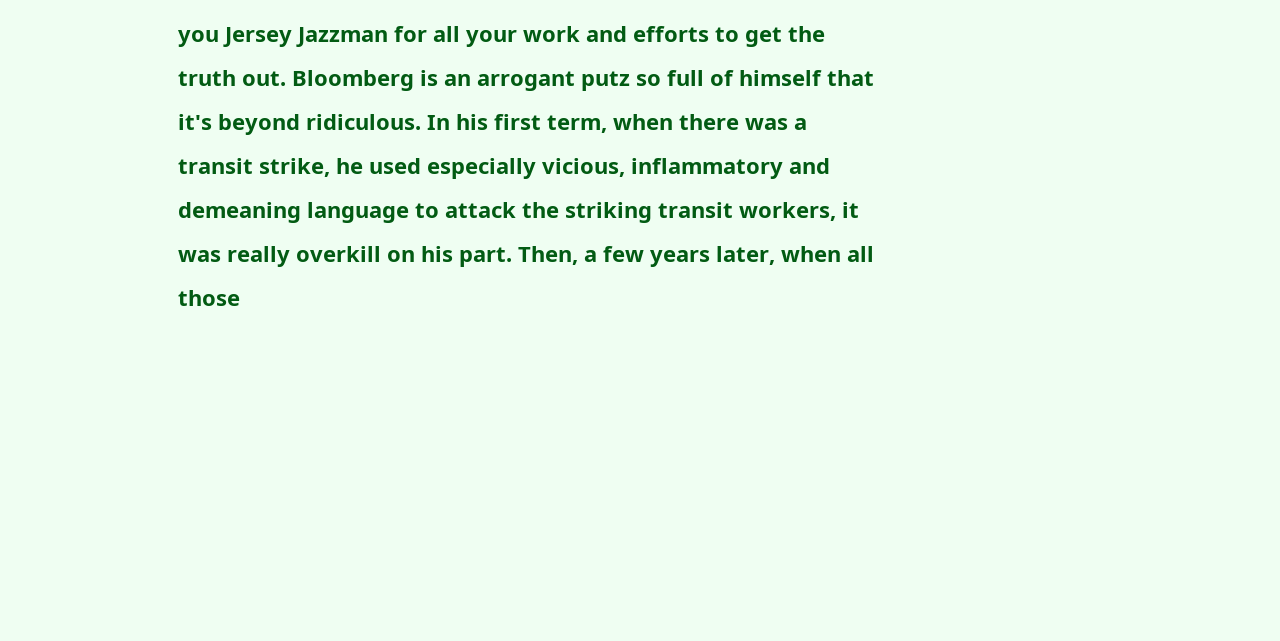you Jersey Jazzman for all your work and efforts to get the truth out. Bloomberg is an arrogant putz so full of himself that it's beyond ridiculous. In his first term, when there was a transit strike, he used especially vicious, inflammatory and demeaning language to attack the striking transit workers, it was really overkill on his part. Then, a few years later, when all those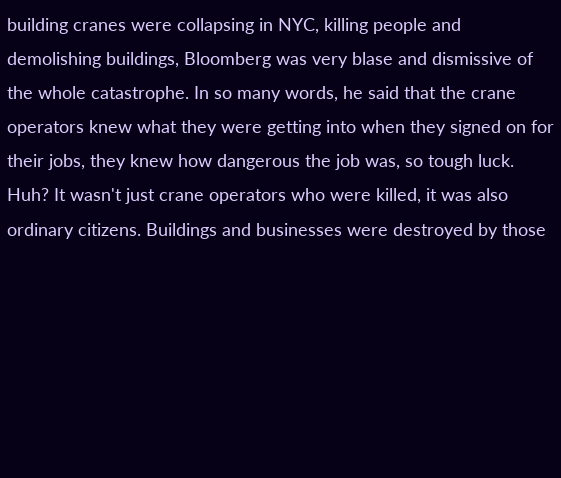building cranes were collapsing in NYC, killing people and demolishing buildings, Bloomberg was very blase and dismissive of the whole catastrophe. In so many words, he said that the crane operators knew what they were getting into when they signed on for their jobs, they knew how dangerous the job was, so tough luck. Huh? It wasn't just crane operators who were killed, it was also ordinary citizens. Buildings and businesses were destroyed by those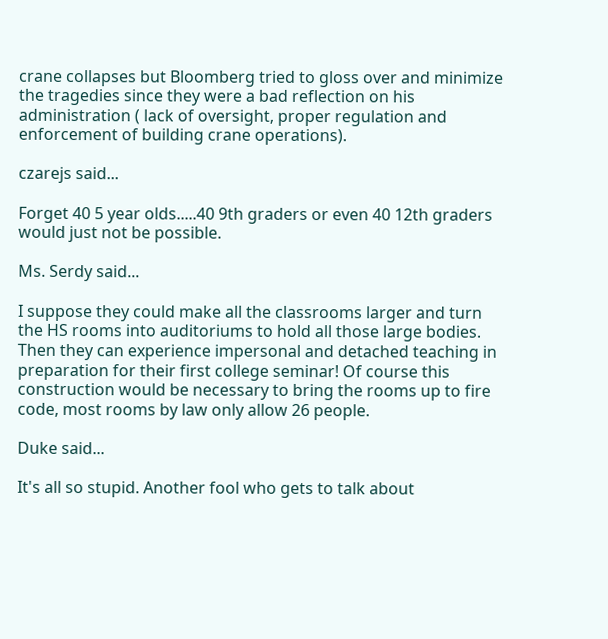crane collapses but Bloomberg tried to gloss over and minimize the tragedies since they were a bad reflection on his administration ( lack of oversight, proper regulation and enforcement of building crane operations).

czarejs said...

Forget 40 5 year olds.....40 9th graders or even 40 12th graders would just not be possible.

Ms. Serdy said...

I suppose they could make all the classrooms larger and turn the HS rooms into auditoriums to hold all those large bodies. Then they can experience impersonal and detached teaching in preparation for their first college seminar! Of course this construction would be necessary to bring the rooms up to fire code, most rooms by law only allow 26 people.

Duke said...

It's all so stupid. Another fool who gets to talk about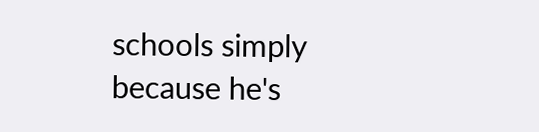schools simply because he's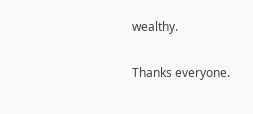wealthy.

Thanks everyone.